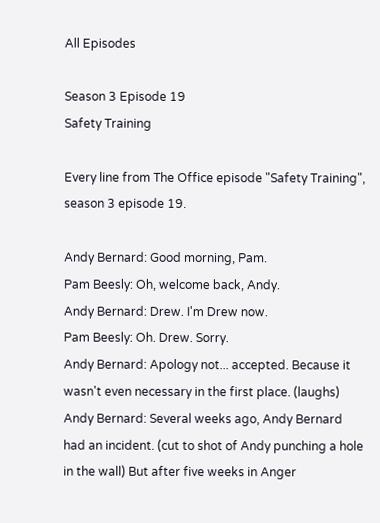All Episodes

Season 3 Episode 19
Safety Training

Every line from The Office episode "Safety Training", season 3 episode 19.

Andy Bernard: Good morning, Pam.
Pam Beesly: Oh, welcome back, Andy.
Andy Bernard: Drew. I'm Drew now.
Pam Beesly: Oh. Drew. Sorry.
Andy Bernard: Apology not... accepted. Because it wasn't even necessary in the first place. (laughs)
Andy Bernard: Several weeks ago, Andy Bernard had an incident. (cut to shot of Andy punching a hole in the wall) But after five weeks in Anger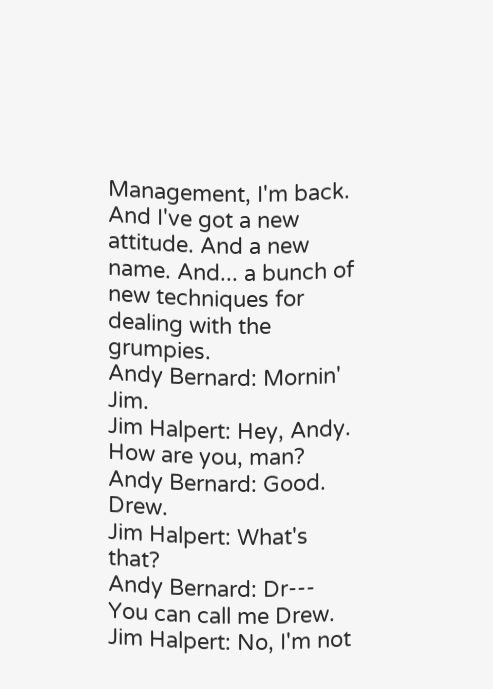Management, I'm back. And I've got a new attitude. And a new name. And... a bunch of new techniques for dealing with the grumpies.
Andy Bernard: Mornin' Jim.
Jim Halpert: Hey, Andy. How are you, man?
Andy Bernard: Good. Drew.
Jim Halpert: What's that?
Andy Bernard: Dr--- You can call me Drew.
Jim Halpert: No, I'm not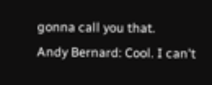gonna call you that.
Andy Bernard: Cool. I can't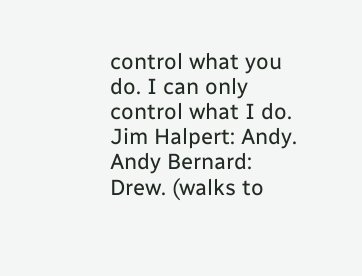control what you do. I can only control what I do.
Jim Halpert: Andy.
Andy Bernard: Drew. (walks to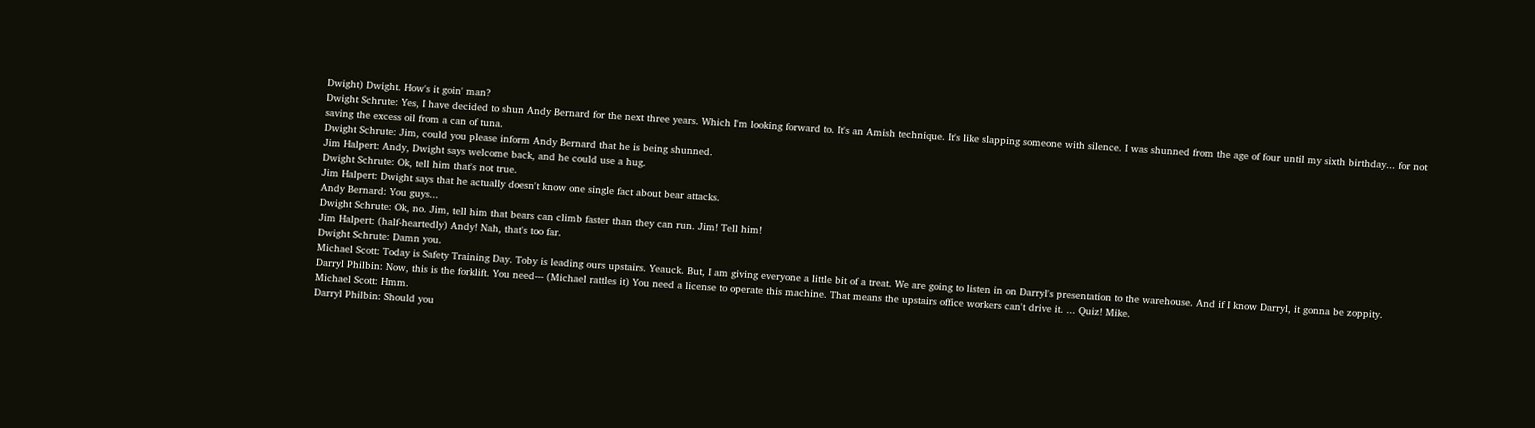Dwight) Dwight. How's it goin' man?
Dwight Schrute: Yes, I have decided to shun Andy Bernard for the next three years. Which I'm looking forward to. It's an Amish technique. It's like slapping someone with silence. I was shunned from the age of four until my sixth birthday... for not saving the excess oil from a can of tuna.
Dwight Schrute: Jim, could you please inform Andy Bernard that he is being shunned.
Jim Halpert: Andy, Dwight says welcome back, and he could use a hug.
Dwight Schrute: Ok, tell him that's not true.
Jim Halpert: Dwight says that he actually doesn't know one single fact about bear attacks.
Andy Bernard: You guys...
Dwight Schrute: Ok, no. Jim, tell him that bears can climb faster than they can run. Jim! Tell him!
Jim Halpert: (half-heartedly) Andy! Nah, that's too far.
Dwight Schrute: Damn you.
Michael Scott: Today is Safety Training Day. Toby is leading ours upstairs. Yeauck. But, I am giving everyone a little bit of a treat. We are going to listen in on Darryl's presentation to the warehouse. And if I know Darryl, it gonna be zoppity.
Darryl Philbin: Now, this is the forklift. You need--- (Michael rattles it) You need a license to operate this machine. That means the upstairs office workers can't drive it. ... Quiz! Mike.
Michael Scott: Hmm.
Darryl Philbin: Should you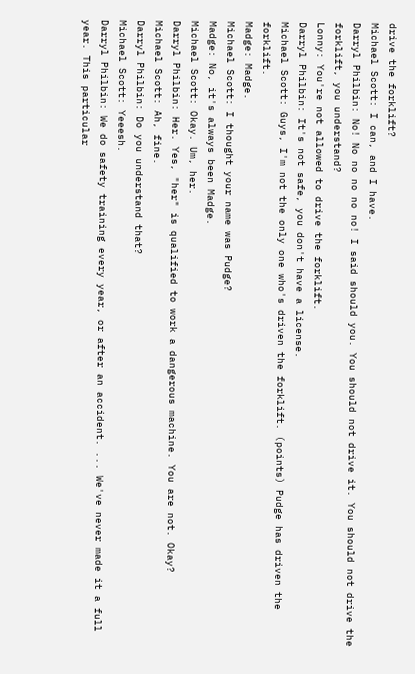drive the forklift?
Michael Scott: I can, and I have.
Darryl Philbin: No! No no no no no! I said should you. You should not drive it. You should not drive the forklift, you understand?
Lonny: You're not allowed to drive the forklift.
Darryl Philbin: It's not safe, you don't have a license.
Michael Scott: Guys, I'm not the only one who's driven the forklift. (points) Pudge has driven the forklift.
Madge: Madge.
Michael Scott: I thought your name was Pudge?
Madge: No, it's always been Madge.
Michael Scott: Okay. Um, her.
Darryl Philbin: Her. Yes, "her" is qualified to work a dangerous machine. You are not. Okay?
Michael Scott: Ah, fine.
Darryl Philbin: Do you understand that?
Michael Scott: Yeeesh.
Darryl Philbin: We do safety training every year, or after an accident. ... We've never made it a full year. This particular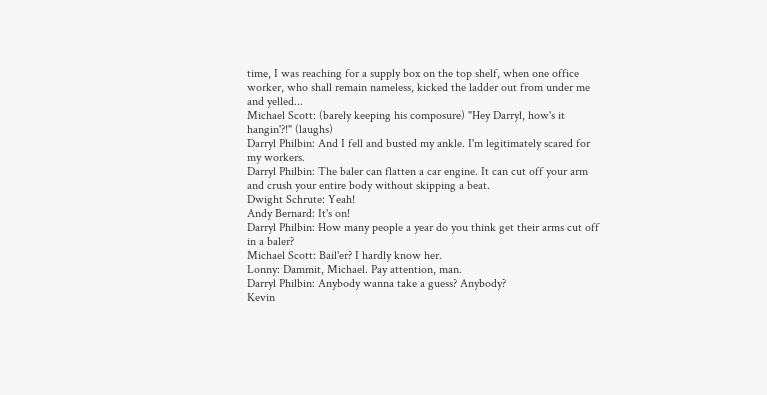time, I was reaching for a supply box on the top shelf, when one office worker, who shall remain nameless, kicked the ladder out from under me and yelled...
Michael Scott: (barely keeping his composure) "Hey Darryl, how's it hangin'?!" (laughs)
Darryl Philbin: And I fell and busted my ankle. I'm legitimately scared for my workers.
Darryl Philbin: The baler can flatten a car engine. It can cut off your arm and crush your entire body without skipping a beat.
Dwight Schrute: Yeah!
Andy Bernard: It's on!
Darryl Philbin: How many people a year do you think get their arms cut off in a baler?
Michael Scott: Bail'er? I hardly know her.
Lonny: Dammit, Michael. Pay attention, man.
Darryl Philbin: Anybody wanna take a guess? Anybody?
Kevin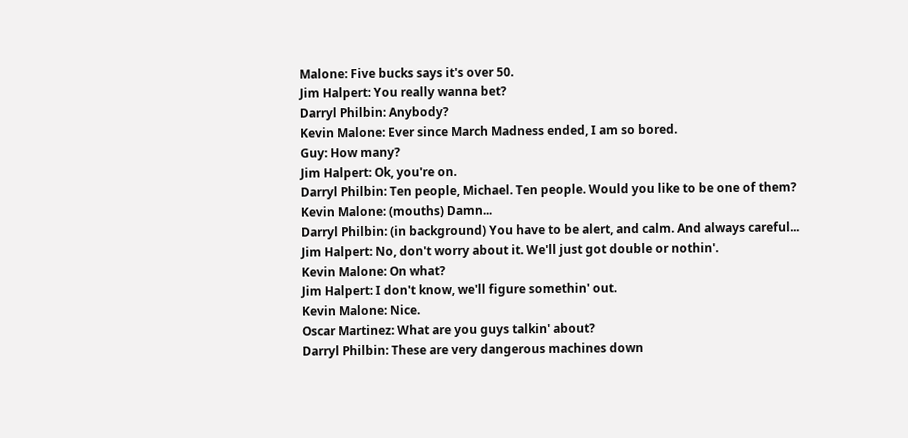Malone: Five bucks says it's over 50.
Jim Halpert: You really wanna bet?
Darryl Philbin: Anybody?
Kevin Malone: Ever since March Madness ended, I am so bored.
Guy: How many?
Jim Halpert: Ok, you're on.
Darryl Philbin: Ten people, Michael. Ten people. Would you like to be one of them?
Kevin Malone: (mouths) Damn...
Darryl Philbin: (in background) You have to be alert, and calm. And always careful...
Jim Halpert: No, don't worry about it. We'll just got double or nothin'.
Kevin Malone: On what?
Jim Halpert: I don't know, we'll figure somethin' out.
Kevin Malone: Nice.
Oscar Martinez: What are you guys talkin' about?
Darryl Philbin: These are very dangerous machines down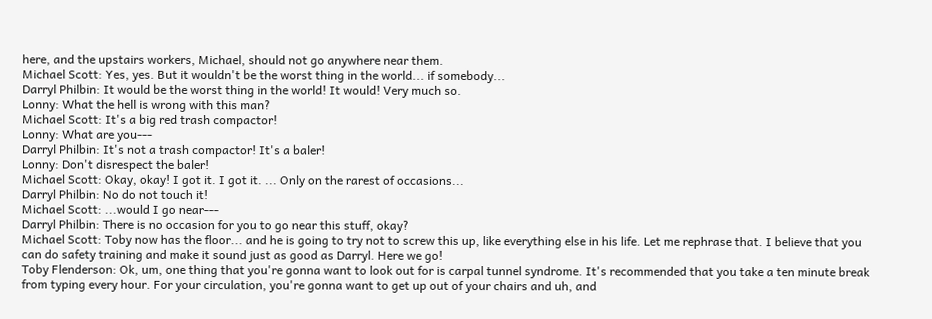here, and the upstairs workers, Michael, should not go anywhere near them.
Michael Scott: Yes, yes. But it wouldn't be the worst thing in the world... if somebody...
Darryl Philbin: It would be the worst thing in the world! It would! Very much so.
Lonny: What the hell is wrong with this man?
Michael Scott: It's a big red trash compactor!
Lonny: What are you---
Darryl Philbin: It's not a trash compactor! It's a baler!
Lonny: Don't disrespect the baler!
Michael Scott: Okay, okay! I got it. I got it. ... Only on the rarest of occasions...
Darryl Philbin: No do not touch it!
Michael Scott: ...would I go near---
Darryl Philbin: There is no occasion for you to go near this stuff, okay?
Michael Scott: Toby now has the floor... and he is going to try not to screw this up, like everything else in his life. Let me rephrase that. I believe that you can do safety training and make it sound just as good as Darryl. Here we go!
Toby Flenderson: Ok, um, one thing that you're gonna want to look out for is carpal tunnel syndrome. It's recommended that you take a ten minute break from typing every hour. For your circulation, you're gonna want to get up out of your chairs and uh, and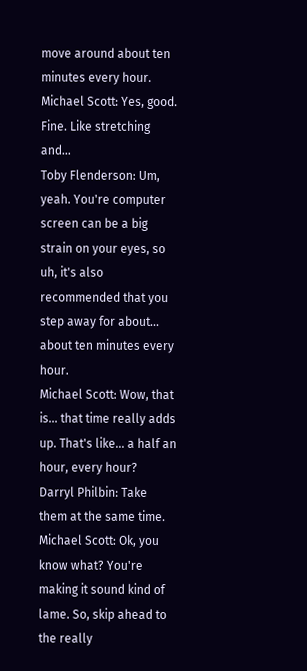move around about ten minutes every hour.
Michael Scott: Yes, good. Fine. Like stretching and...
Toby Flenderson: Um, yeah. You're computer screen can be a big strain on your eyes, so uh, it's also recommended that you step away for about... about ten minutes every hour.
Michael Scott: Wow, that is... that time really adds up. That's like... a half an hour, every hour?
Darryl Philbin: Take them at the same time.
Michael Scott: Ok, you know what? You're making it sound kind of lame. So, skip ahead to the really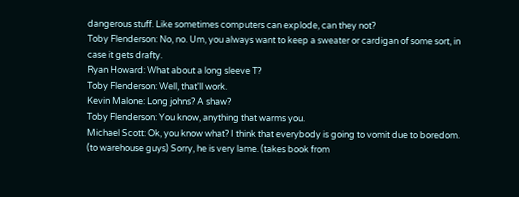dangerous stuff. Like sometimes computers can explode, can they not?
Toby Flenderson: No, no. Um, you always want to keep a sweater or cardigan of some sort, in case it gets drafty.
Ryan Howard: What about a long sleeve T?
Toby Flenderson: Well, that'll work.
Kevin Malone: Long johns? A shaw?
Toby Flenderson: You know, anything that warms you.
Michael Scott: Ok, you know what? I think that everybody is going to vomit due to boredom. (to warehouse guys) Sorry, he is very lame. (takes book from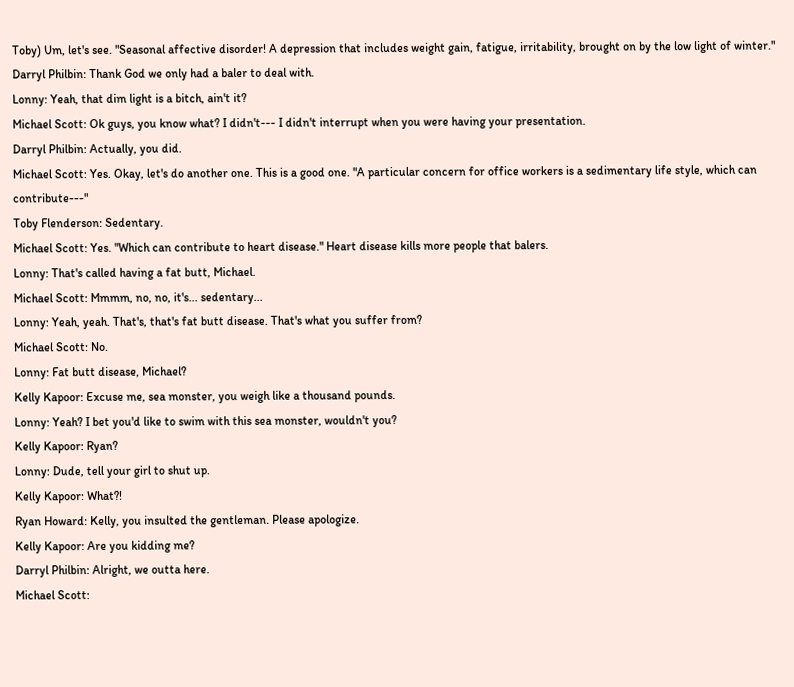Toby) Um, let's see. "Seasonal affective disorder! A depression that includes weight gain, fatigue, irritability, brought on by the low light of winter."
Darryl Philbin: Thank God we only had a baler to deal with.
Lonny: Yeah, that dim light is a bitch, ain't it?
Michael Scott: Ok guys, you know what? I didn't--- I didn't interrupt when you were having your presentation.
Darryl Philbin: Actually, you did.
Michael Scott: Yes. Okay, let's do another one. This is a good one. "A particular concern for office workers is a sedimentary life style, which can contribute---"
Toby Flenderson: Sedentary.
Michael Scott: Yes. "Which can contribute to heart disease." Heart disease kills more people that balers.
Lonny: That's called having a fat butt, Michael.
Michael Scott: Mmmm, no, no, it's... sedentary...
Lonny: Yeah, yeah. That's, that's fat butt disease. That's what you suffer from?
Michael Scott: No.
Lonny: Fat butt disease, Michael?
Kelly Kapoor: Excuse me, sea monster, you weigh like a thousand pounds.
Lonny: Yeah? I bet you'd like to swim with this sea monster, wouldn't you?
Kelly Kapoor: Ryan?
Lonny: Dude, tell your girl to shut up.
Kelly Kapoor: What?!
Ryan Howard: Kelly, you insulted the gentleman. Please apologize.
Kelly Kapoor: Are you kidding me?
Darryl Philbin: Alright, we outta here.
Michael Scott: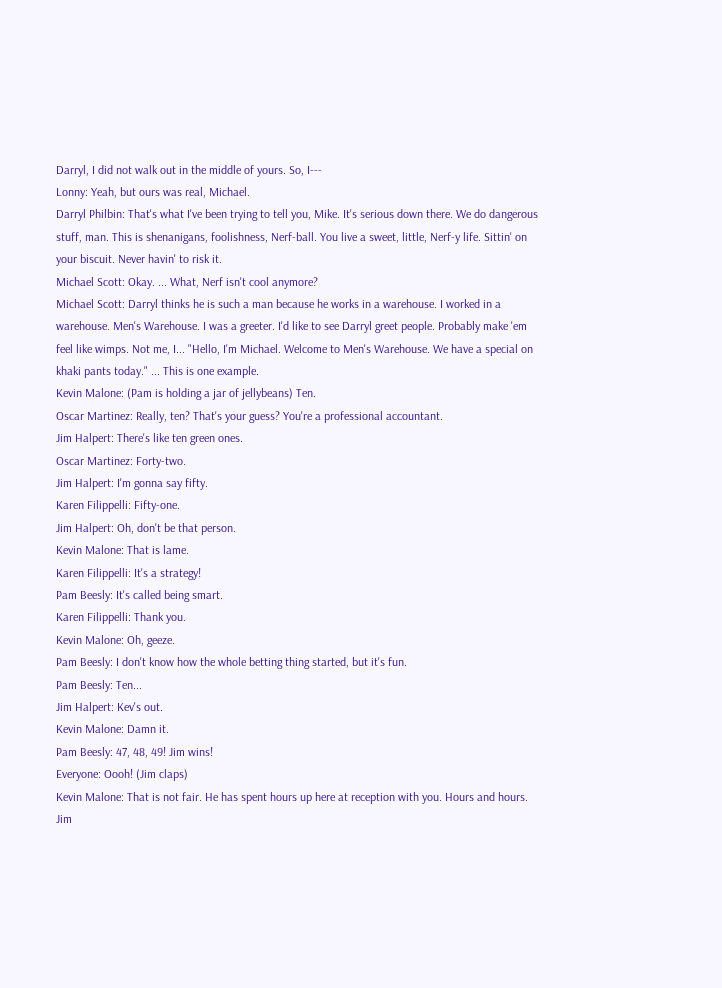Darryl, I did not walk out in the middle of yours. So, I---
Lonny: Yeah, but ours was real, Michael.
Darryl Philbin: That's what I've been trying to tell you, Mike. It's serious down there. We do dangerous stuff, man. This is shenanigans, foolishness, Nerf-ball. You live a sweet, little, Nerf-y life. Sittin' on your biscuit. Never havin' to risk it.
Michael Scott: Okay. ... What, Nerf isn't cool anymore?
Michael Scott: Darryl thinks he is such a man because he works in a warehouse. I worked in a warehouse. Men's Warehouse. I was a greeter. I'd like to see Darryl greet people. Probably make 'em feel like wimps. Not me, I... "Hello, I'm Michael. Welcome to Men's Warehouse. We have a special on khaki pants today." ... This is one example.
Kevin Malone: (Pam is holding a jar of jellybeans) Ten.
Oscar Martinez: Really, ten? That's your guess? You're a professional accountant.
Jim Halpert: There's like ten green ones.
Oscar Martinez: Forty-two.
Jim Halpert: I'm gonna say fifty.
Karen Filippelli: Fifty-one.
Jim Halpert: Oh, don't be that person.
Kevin Malone: That is lame.
Karen Filippelli: It's a strategy!
Pam Beesly: It's called being smart.
Karen Filippelli: Thank you.
Kevin Malone: Oh, geeze.
Pam Beesly: I don't know how the whole betting thing started, but it's fun.
Pam Beesly: Ten...
Jim Halpert: Kev's out.
Kevin Malone: Damn it.
Pam Beesly: 47, 48, 49! Jim wins!
Everyone: Oooh! (Jim claps)
Kevin Malone: That is not fair. He has spent hours up here at reception with you. Hours and hours.
Jim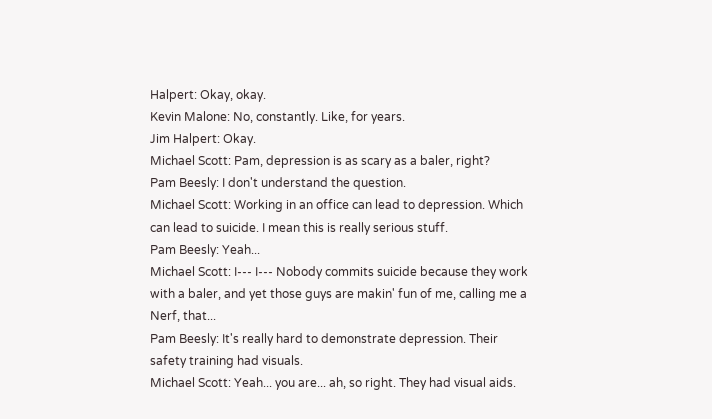Halpert: Okay, okay.
Kevin Malone: No, constantly. Like, for years.
Jim Halpert: Okay.
Michael Scott: Pam, depression is as scary as a baler, right?
Pam Beesly: I don't understand the question.
Michael Scott: Working in an office can lead to depression. Which can lead to suicide. I mean this is really serious stuff.
Pam Beesly: Yeah...
Michael Scott: I--- I--- Nobody commits suicide because they work with a baler, and yet those guys are makin' fun of me, calling me a Nerf, that...
Pam Beesly: It's really hard to demonstrate depression. Their safety training had visuals.
Michael Scott: Yeah... you are... ah, so right. They had visual aids.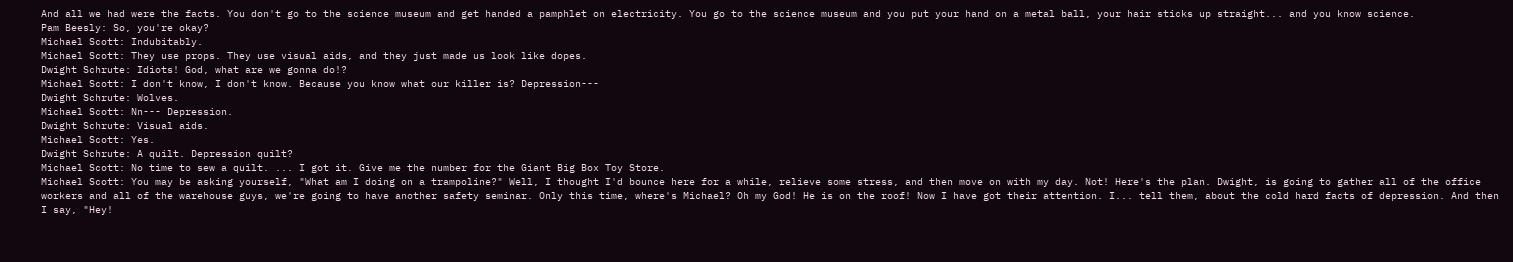And all we had were the facts. You don't go to the science museum and get handed a pamphlet on electricity. You go to the science museum and you put your hand on a metal ball, your hair sticks up straight... and you know science.
Pam Beesly: So, you're okay?
Michael Scott: Indubitably.
Michael Scott: They use props. They use visual aids, and they just made us look like dopes.
Dwight Schrute: Idiots! God, what are we gonna do!?
Michael Scott: I don't know, I don't know. Because you know what our killer is? Depression---
Dwight Schrute: Wolves.
Michael Scott: Nn--- Depression.
Dwight Schrute: Visual aids.
Michael Scott: Yes.
Dwight Schrute: A quilt. Depression quilt?
Michael Scott: No time to sew a quilt. ... I got it. Give me the number for the Giant Big Box Toy Store.
Michael Scott: You may be asking yourself, "What am I doing on a trampoline?" Well, I thought I'd bounce here for a while, relieve some stress, and then move on with my day. Not! Here's the plan. Dwight, is going to gather all of the office workers and all of the warehouse guys, we're going to have another safety seminar. Only this time, where's Michael? Oh my God! He is on the roof! Now I have got their attention. I... tell them, about the cold hard facts of depression. And then I say, "Hey!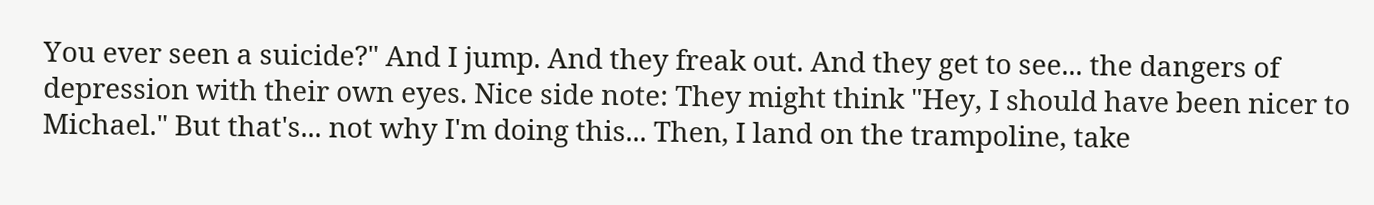You ever seen a suicide?" And I jump. And they freak out. And they get to see... the dangers of depression with their own eyes. Nice side note: They might think "Hey, I should have been nicer to Michael." But that's... not why I'm doing this... Then, I land on the trampoline, take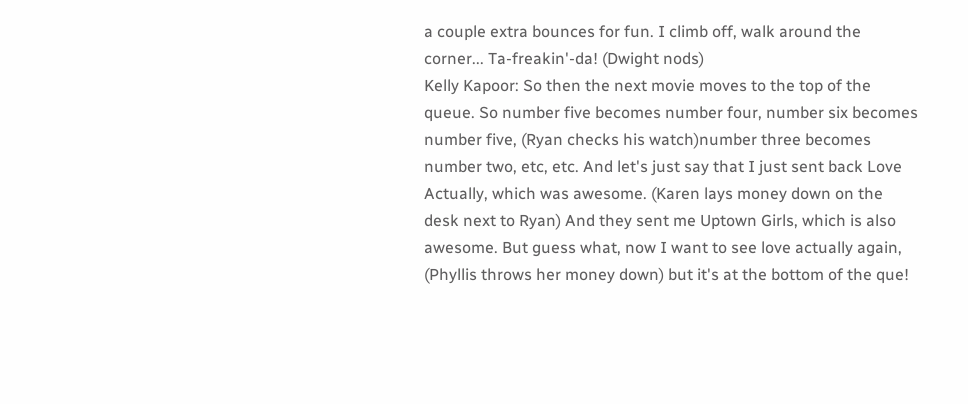a couple extra bounces for fun. I climb off, walk around the corner... Ta-freakin'-da! (Dwight nods)
Kelly Kapoor: So then the next movie moves to the top of the queue. So number five becomes number four, number six becomes number five, (Ryan checks his watch)number three becomes number two, etc, etc. And let's just say that I just sent back Love Actually, which was awesome. (Karen lays money down on the desk next to Ryan) And they sent me Uptown Girls, which is also awesome. But guess what, now I want to see love actually again, (Phyllis throws her money down) but it's at the bottom of the que!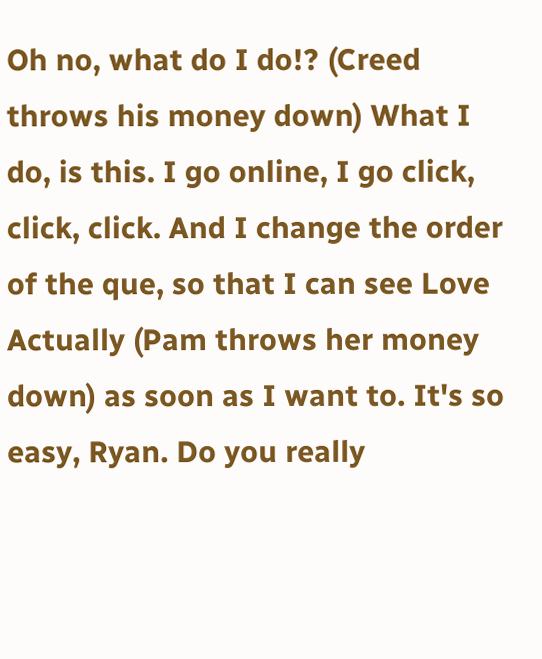Oh no, what do I do!? (Creed throws his money down) What I do, is this. I go online, I go click, click, click. And I change the order of the que, so that I can see Love Actually (Pam throws her money down) as soon as I want to. It's so easy, Ryan. Do you really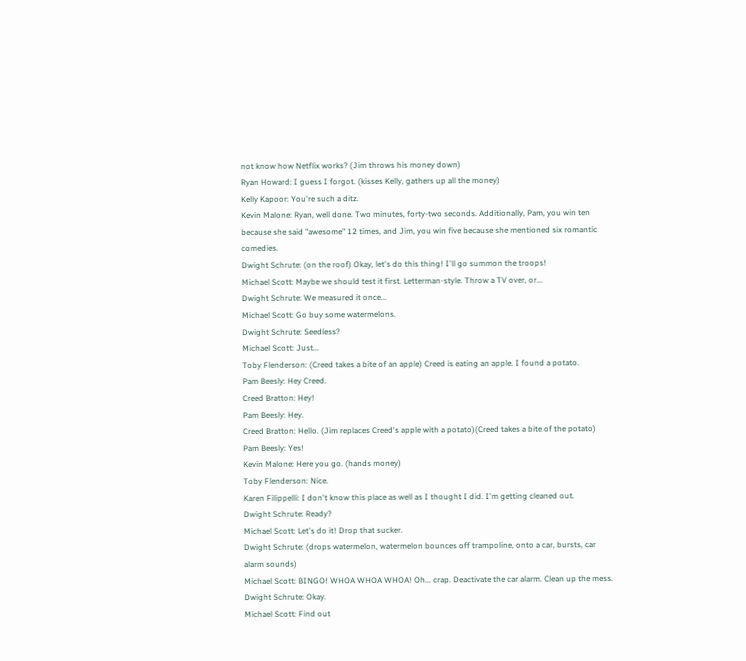not know how Netflix works? (Jim throws his money down)
Ryan Howard: I guess I forgot. (kisses Kelly, gathers up all the money)
Kelly Kapoor: You're such a ditz.
Kevin Malone: Ryan, well done. Two minutes, forty-two seconds. Additionally, Pam, you win ten because she said "awesome" 12 times, and Jim, you win five because she mentioned six romantic comedies.
Dwight Schrute: (on the roof) Okay, let's do this thing! I'll go summon the troops!
Michael Scott: Maybe we should test it first. Letterman-style. Throw a TV over, or...
Dwight Schrute: We measured it once...
Michael Scott: Go buy some watermelons.
Dwight Schrute: Seedless?
Michael Scott: Just...
Toby Flenderson: (Creed takes a bite of an apple) Creed is eating an apple. I found a potato.
Pam Beesly: Hey Creed.
Creed Bratton: Hey!
Pam Beesly: Hey.
Creed Bratton: Hello. (Jim replaces Creed's apple with a potato)(Creed takes a bite of the potato)
Pam Beesly: Yes!
Kevin Malone: Here you go. (hands money)
Toby Flenderson: Nice.
Karen Filippelli: I don't know this place as well as I thought I did. I'm getting cleaned out.
Dwight Schrute: Ready?
Michael Scott: Let's do it! Drop that sucker.
Dwight Schrute: (drops watermelon, watermelon bounces off trampoline, onto a car, bursts, car alarm sounds)
Michael Scott: BINGO! WHOA WHOA WHOA! Oh... crap. Deactivate the car alarm. Clean up the mess.
Dwight Schrute: Okay.
Michael Scott: Find out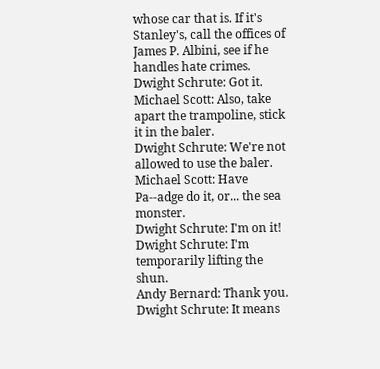whose car that is. If it's Stanley's, call the offices of James P. Albini, see if he handles hate crimes.
Dwight Schrute: Got it.
Michael Scott: Also, take apart the trampoline, stick it in the baler.
Dwight Schrute: We're not allowed to use the baler.
Michael Scott: Have Pa--adge do it, or... the sea monster.
Dwight Schrute: I'm on it!
Dwight Schrute: I'm temporarily lifting the shun.
Andy Bernard: Thank you.
Dwight Schrute: It means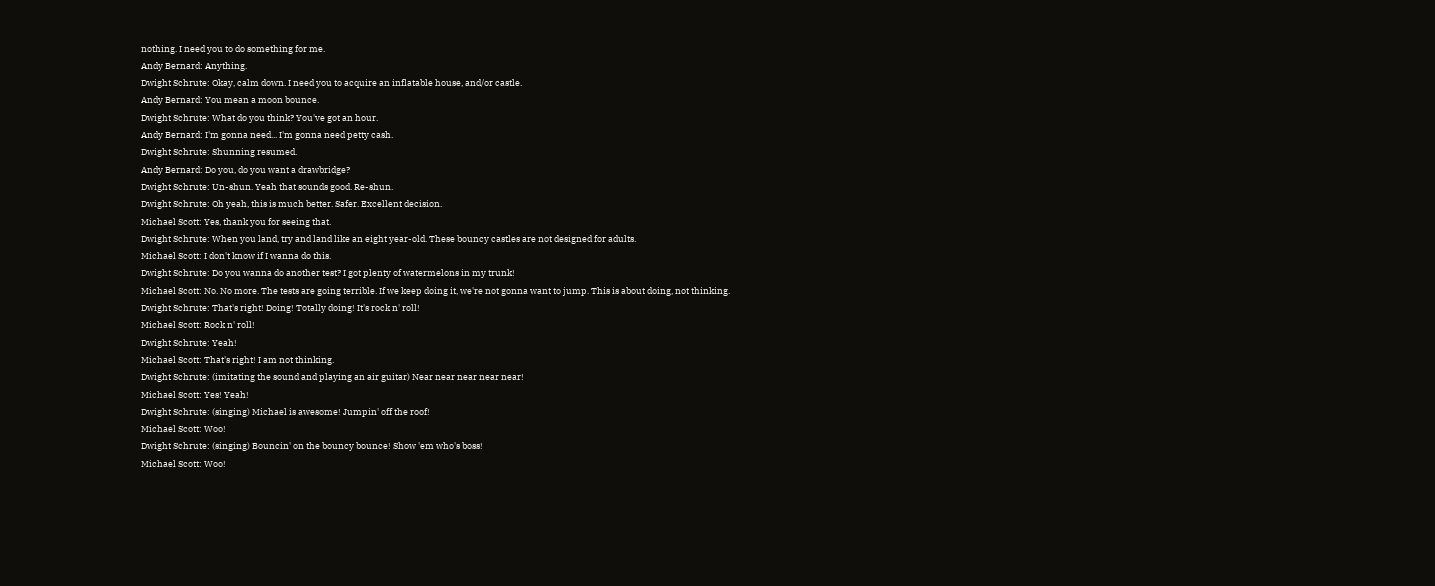nothing. I need you to do something for me.
Andy Bernard: Anything.
Dwight Schrute: Okay, calm down. I need you to acquire an inflatable house, and/or castle.
Andy Bernard: You mean a moon bounce.
Dwight Schrute: What do you think? You've got an hour.
Andy Bernard: I'm gonna need... I'm gonna need petty cash.
Dwight Schrute: Shunning resumed.
Andy Bernard: Do you, do you want a drawbridge?
Dwight Schrute: Un-shun. Yeah that sounds good. Re-shun.
Dwight Schrute: Oh yeah, this is much better. Safer. Excellent decision.
Michael Scott: Yes, thank you for seeing that.
Dwight Schrute: When you land, try and land like an eight year-old. These bouncy castles are not designed for adults.
Michael Scott: I don't know if I wanna do this.
Dwight Schrute: Do you wanna do another test? I got plenty of watermelons in my trunk!
Michael Scott: No. No more. The tests are going terrible. If we keep doing it, we're not gonna want to jump. This is about doing, not thinking.
Dwight Schrute: That's right! Doing! Totally doing! It's rock n' roll!
Michael Scott: Rock n' roll!
Dwight Schrute: Yeah!
Michael Scott: That's right! I am not thinking.
Dwight Schrute: (imitating the sound and playing an air guitar) Near near near near near!
Michael Scott: Yes! Yeah!
Dwight Schrute: (singing) Michael is awesome! Jumpin' off the roof!
Michael Scott: Woo!
Dwight Schrute: (singing) Bouncin' on the bouncy bounce! Show 'em who's boss!
Michael Scott: Woo!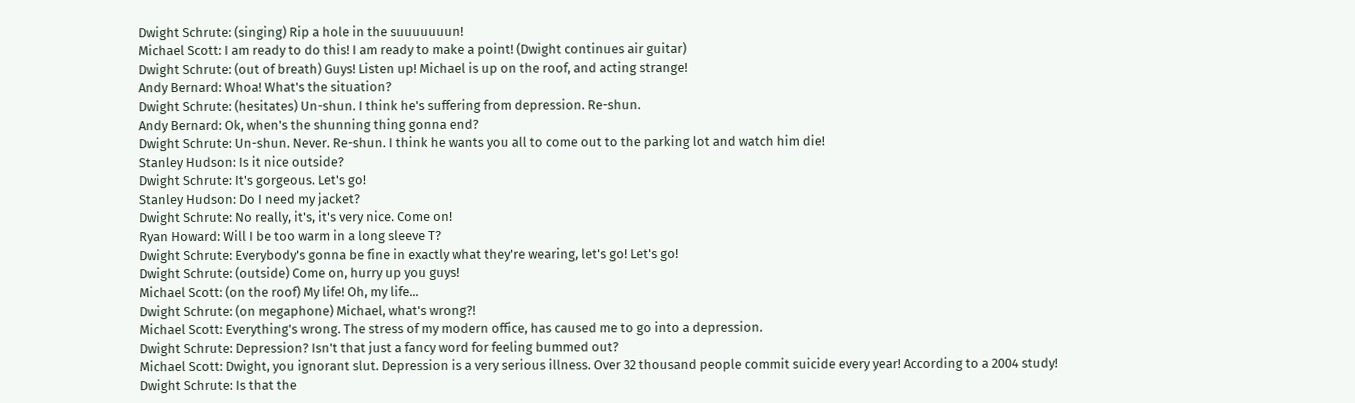Dwight Schrute: (singing) Rip a hole in the suuuuuuun!
Michael Scott: I am ready to do this! I am ready to make a point! (Dwight continues air guitar)
Dwight Schrute: (out of breath) Guys! Listen up! Michael is up on the roof, and acting strange!
Andy Bernard: Whoa! What's the situation?
Dwight Schrute: (hesitates) Un-shun. I think he's suffering from depression. Re-shun.
Andy Bernard: Ok, when's the shunning thing gonna end?
Dwight Schrute: Un-shun. Never. Re-shun. I think he wants you all to come out to the parking lot and watch him die!
Stanley Hudson: Is it nice outside?
Dwight Schrute: It's gorgeous. Let's go!
Stanley Hudson: Do I need my jacket?
Dwight Schrute: No really, it's, it's very nice. Come on!
Ryan Howard: Will I be too warm in a long sleeve T?
Dwight Schrute: Everybody's gonna be fine in exactly what they're wearing, let's go! Let's go!
Dwight Schrute: (outside) Come on, hurry up you guys!
Michael Scott: (on the roof) My life! Oh, my life...
Dwight Schrute: (on megaphone) Michael, what's wrong?!
Michael Scott: Everything's wrong. The stress of my modern office, has caused me to go into a depression.
Dwight Schrute: Depression? Isn't that just a fancy word for feeling bummed out?
Michael Scott: Dwight, you ignorant slut. Depression is a very serious illness. Over 32 thousand people commit suicide every year! According to a 2004 study!
Dwight Schrute: Is that the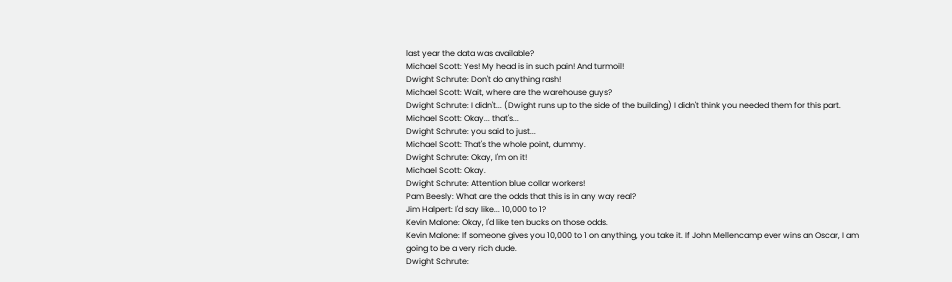last year the data was available?
Michael Scott: Yes! My head is in such pain! And turmoil!
Dwight Schrute: Don't do anything rash!
Michael Scott: Wait, where are the warehouse guys?
Dwight Schrute: I didn't... (Dwight runs up to the side of the building) I didn't think you needed them for this part.
Michael Scott: Okay... that's...
Dwight Schrute: you said to just...
Michael Scott: That's the whole point, dummy.
Dwight Schrute: Okay, I'm on it!
Michael Scott: Okay.
Dwight Schrute: Attention blue collar workers!
Pam Beesly: What are the odds that this is in any way real?
Jim Halpert: I'd say like... 10,000 to 1?
Kevin Malone: Okay, I'd like ten bucks on those odds.
Kevin Malone: If someone gives you 10,000 to 1 on anything, you take it. If John Mellencamp ever wins an Oscar, I am going to be a very rich dude.
Dwight Schrute: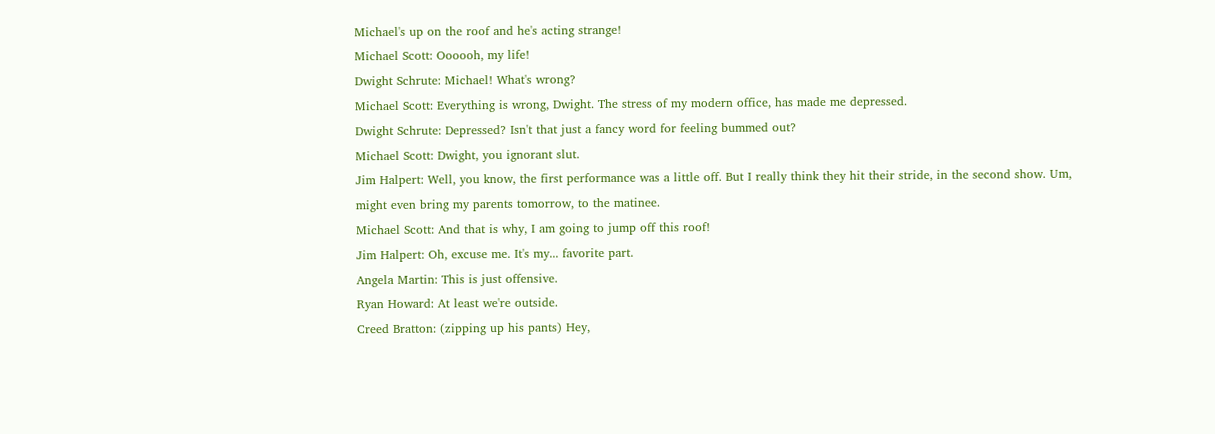Michael's up on the roof and he's acting strange!
Michael Scott: Oooooh, my life!
Dwight Schrute: Michael! What's wrong?
Michael Scott: Everything is wrong, Dwight. The stress of my modern office, has made me depressed.
Dwight Schrute: Depressed? Isn't that just a fancy word for feeling bummed out?
Michael Scott: Dwight, you ignorant slut.
Jim Halpert: Well, you know, the first performance was a little off. But I really think they hit their stride, in the second show. Um, might even bring my parents tomorrow, to the matinee.
Michael Scott: And that is why, I am going to jump off this roof!
Jim Halpert: Oh, excuse me. It's my... favorite part.
Angela Martin: This is just offensive.
Ryan Howard: At least we're outside.
Creed Bratton: (zipping up his pants) Hey,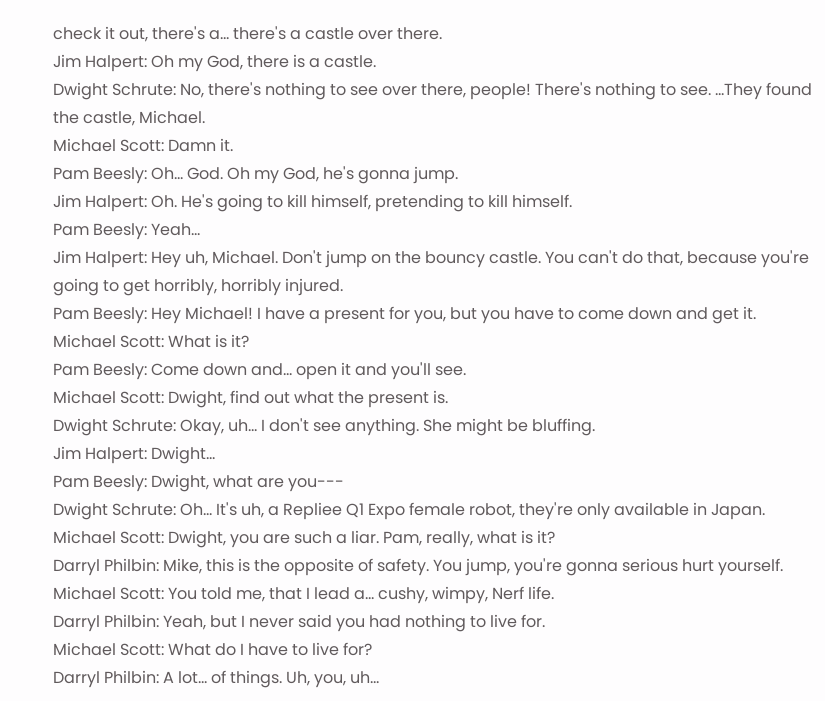check it out, there's a... there's a castle over there.
Jim Halpert: Oh my God, there is a castle.
Dwight Schrute: No, there's nothing to see over there, people! There's nothing to see. ...They found the castle, Michael.
Michael Scott: Damn it.
Pam Beesly: Oh... God. Oh my God, he's gonna jump.
Jim Halpert: Oh. He's going to kill himself, pretending to kill himself.
Pam Beesly: Yeah...
Jim Halpert: Hey uh, Michael. Don't jump on the bouncy castle. You can't do that, because you're going to get horribly, horribly injured.
Pam Beesly: Hey Michael! I have a present for you, but you have to come down and get it.
Michael Scott: What is it?
Pam Beesly: Come down and... open it and you'll see.
Michael Scott: Dwight, find out what the present is.
Dwight Schrute: Okay, uh... I don't see anything. She might be bluffing.
Jim Halpert: Dwight...
Pam Beesly: Dwight, what are you---
Dwight Schrute: Oh... It's uh, a Repliee Q1 Expo female robot, they're only available in Japan.
Michael Scott: Dwight, you are such a liar. Pam, really, what is it?
Darryl Philbin: Mike, this is the opposite of safety. You jump, you're gonna serious hurt yourself.
Michael Scott: You told me, that I lead a... cushy, wimpy, Nerf life.
Darryl Philbin: Yeah, but I never said you had nothing to live for.
Michael Scott: What do I have to live for?
Darryl Philbin: A lot... of things. Uh, you, uh...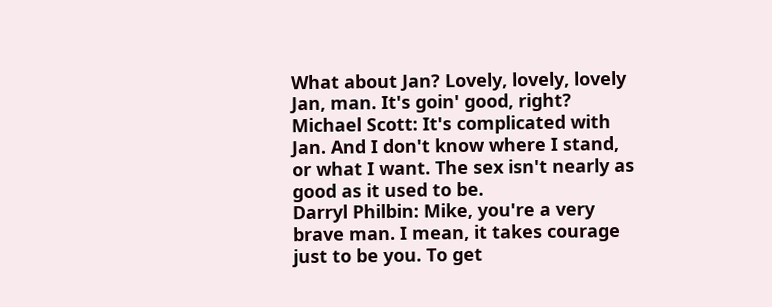What about Jan? Lovely, lovely, lovely Jan, man. It's goin' good, right?
Michael Scott: It's complicated with Jan. And I don't know where I stand, or what I want. The sex isn't nearly as good as it used to be.
Darryl Philbin: Mike, you're a very brave man. I mean, it takes courage just to be you. To get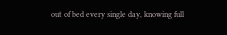out of bed every single day, knowing full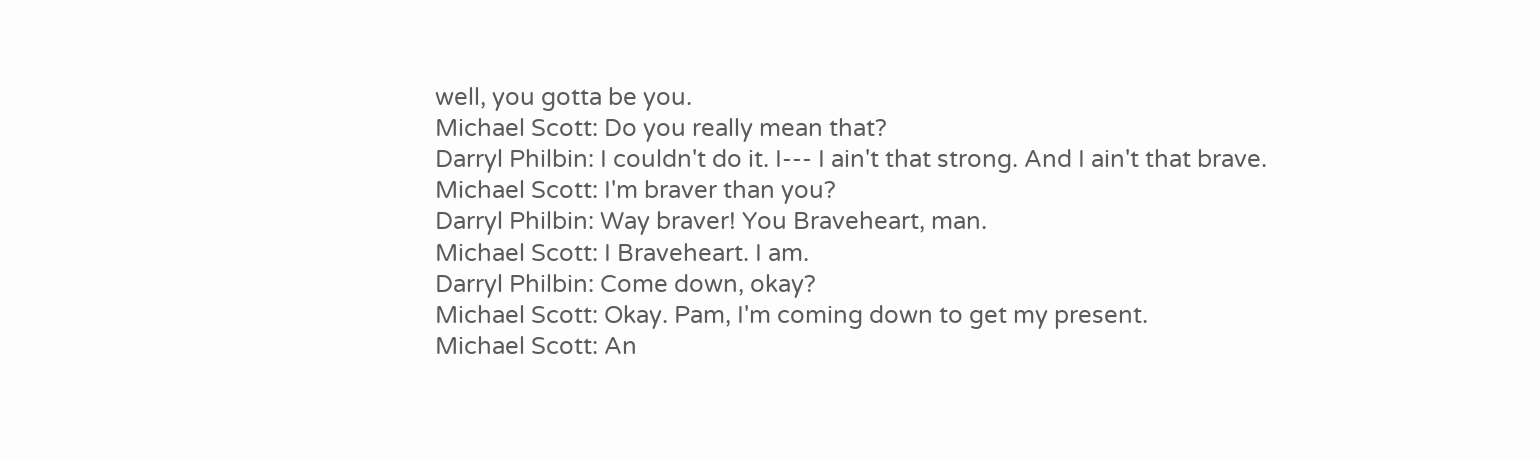well, you gotta be you.
Michael Scott: Do you really mean that?
Darryl Philbin: I couldn't do it. I--- I ain't that strong. And I ain't that brave.
Michael Scott: I'm braver than you?
Darryl Philbin: Way braver! You Braveheart, man.
Michael Scott: I Braveheart. I am.
Darryl Philbin: Come down, okay?
Michael Scott: Okay. Pam, I'm coming down to get my present.
Michael Scott: An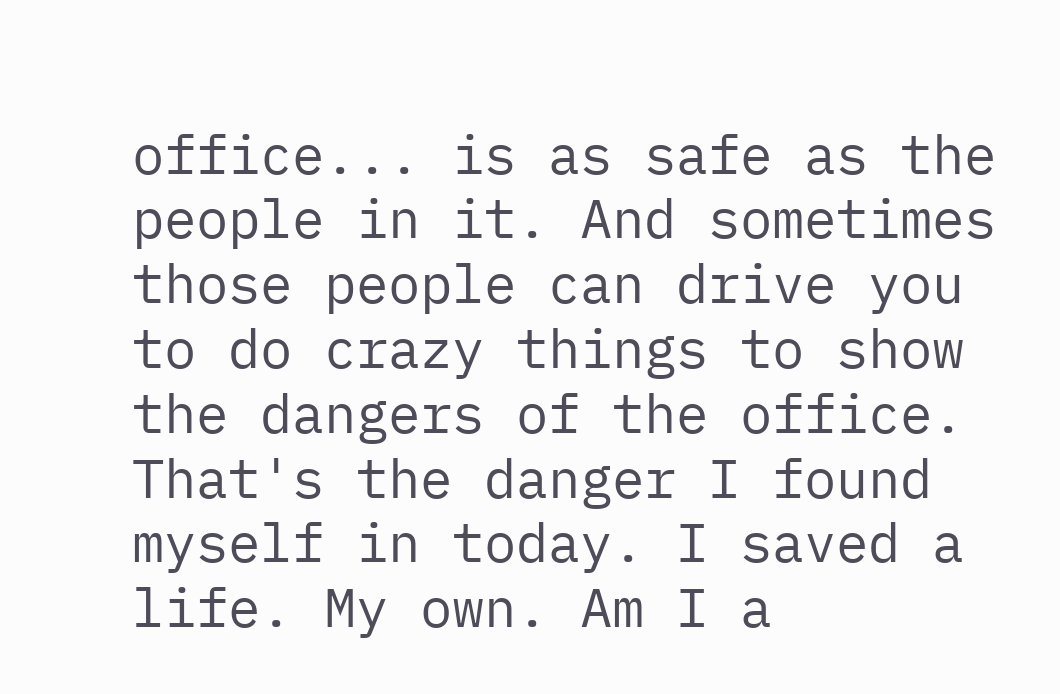office... is as safe as the people in it. And sometimes those people can drive you to do crazy things to show the dangers of the office. That's the danger I found myself in today. I saved a life. My own. Am I a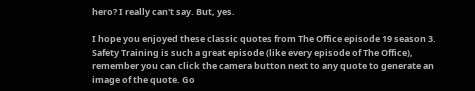hero? I really can't say. But, yes.

I hope you enjoyed these classic quotes from The Office episode 19 season 3. Safety Training is such a great episode (like every episode of The Office), remember you can click the camera button next to any quote to generate an image of the quote. Go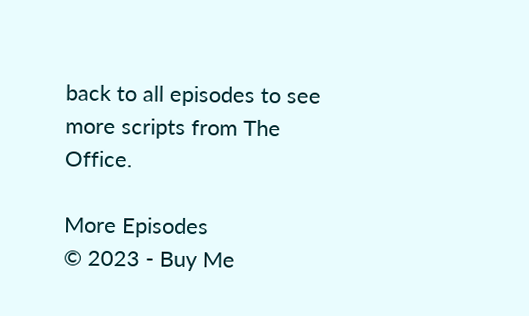back to all episodes to see more scripts from The Office.

More Episodes
© 2023 - Buy Me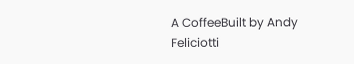A CoffeeBuilt by Andy Feliciotti